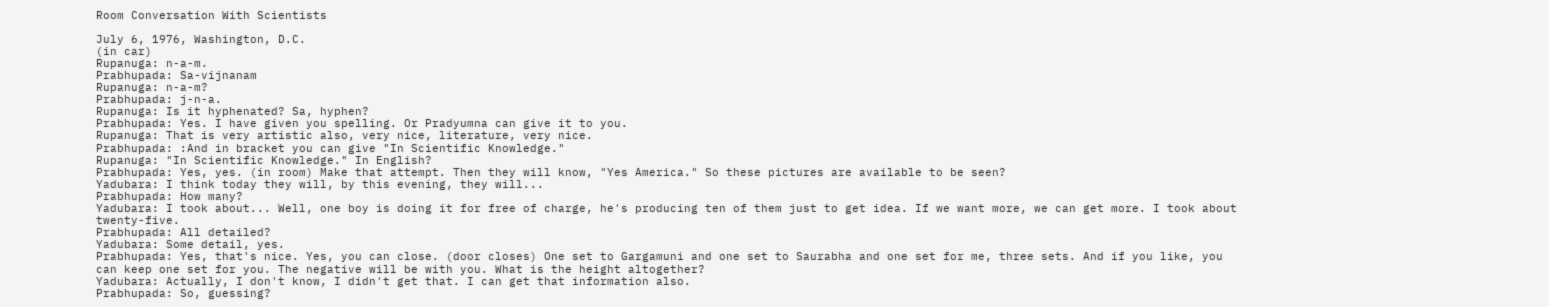Room Conversation With Scientists

July 6, 1976, Washington, D.C.
(in car)
Rupanuga: n-a-m.
Prabhupada: Sa-vijnanam
Rupanuga: n-a-m?
Prabhupada: j-n-a.
Rupanuga: Is it hyphenated? Sa, hyphen?
Prabhupada: Yes. I have given you spelling. Or Pradyumna can give it to you.
Rupanuga: That is very artistic also, very nice, literature, very nice.
Prabhupada: :And in bracket you can give "In Scientific Knowledge."
Rupanuga: "In Scientific Knowledge." In English?
Prabhupada: Yes, yes. (in room) Make that attempt. Then they will know, "Yes America." So these pictures are available to be seen?
Yadubara: I think today they will, by this evening, they will...
Prabhupada: How many?
Yadubara: I took about... Well, one boy is doing it for free of charge, he's producing ten of them just to get idea. If we want more, we can get more. I took about twenty-five.
Prabhupada: All detailed?
Yadubara: Some detail, yes.
Prabhupada: Yes, that's nice. Yes, you can close. (door closes) One set to Gargamuni and one set to Saurabha and one set for me, three sets. And if you like, you can keep one set for you. The negative will be with you. What is the height altogether?
Yadubara: Actually, I don't know, I didn't get that. I can get that information also.
Prabhupada: So, guessing?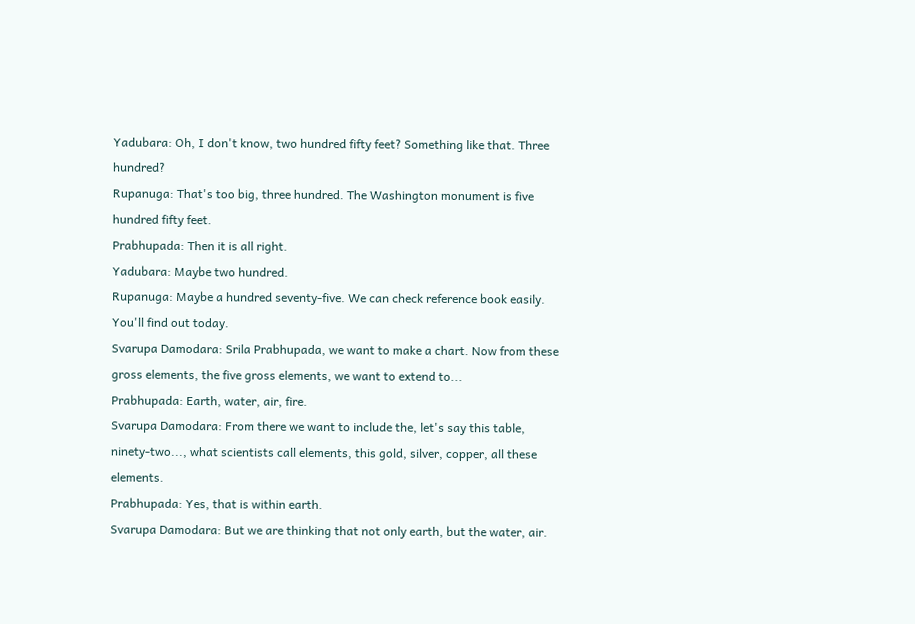Yadubara: Oh, I don't know, two hundred fifty feet? Something like that. Three hundred?
Rupanuga: That's too big, three hundred. The Washington monument is five hundred fifty feet.
Prabhupada: Then it is all right.
Yadubara: Maybe two hundred.
Rupanuga: Maybe a hundred seventy-five. We can check reference book easily. You'll find out today.
Svarupa Damodara: Srila Prabhupada, we want to make a chart. Now from these gross elements, the five gross elements, we want to extend to...
Prabhupada: Earth, water, air, fire.
Svarupa Damodara: From there we want to include the, let's say this table, ninety-two..., what scientists call elements, this gold, silver, copper, all these elements.
Prabhupada: Yes, that is within earth.
Svarupa Damodara: But we are thinking that not only earth, but the water, air.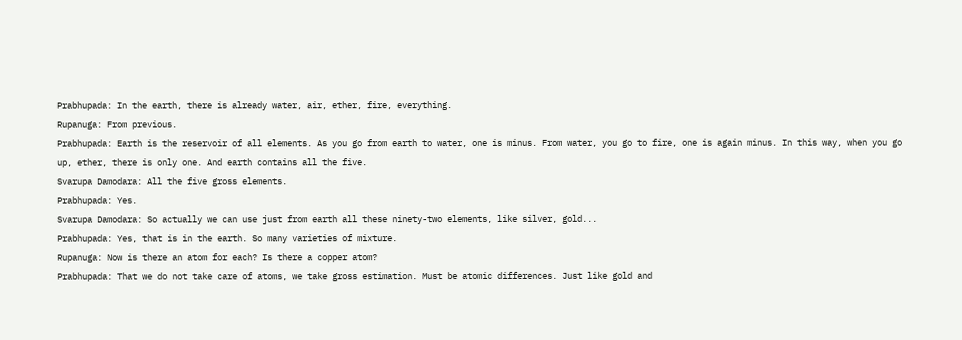Prabhupada: In the earth, there is already water, air, ether, fire, everything.
Rupanuga: From previous.
Prabhupada: Earth is the reservoir of all elements. As you go from earth to water, one is minus. From water, you go to fire, one is again minus. In this way, when you go up, ether, there is only one. And earth contains all the five.
Svarupa Damodara: All the five gross elements.
Prabhupada: Yes.
Svarupa Damodara: So actually we can use just from earth all these ninety-two elements, like silver, gold...
Prabhupada: Yes, that is in the earth. So many varieties of mixture.
Rupanuga: Now is there an atom for each? Is there a copper atom?
Prabhupada: That we do not take care of atoms, we take gross estimation. Must be atomic differences. Just like gold and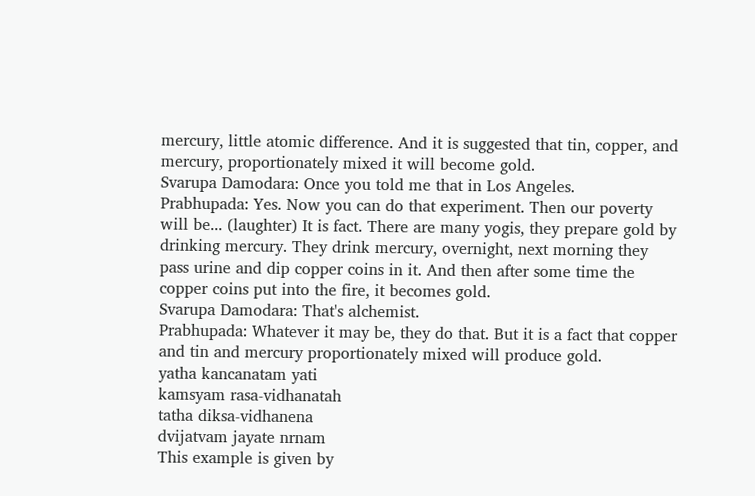mercury, little atomic difference. And it is suggested that tin, copper, and mercury, proportionately mixed it will become gold.
Svarupa Damodara: Once you told me that in Los Angeles.
Prabhupada: Yes. Now you can do that experiment. Then our poverty will be... (laughter) It is fact. There are many yogis, they prepare gold by drinking mercury. They drink mercury, overnight, next morning they pass urine and dip copper coins in it. And then after some time the copper coins put into the fire, it becomes gold.
Svarupa Damodara: That's alchemist.
Prabhupada: Whatever it may be, they do that. But it is a fact that copper and tin and mercury proportionately mixed will produce gold.
yatha kancanatam yati
kamsyam rasa-vidhanatah
tatha diksa-vidhanena
dvijatvam jayate nrnam
This example is given by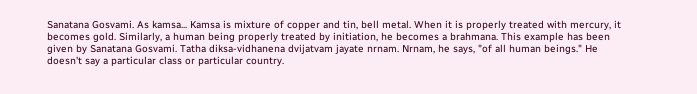Sanatana Gosvami. As kamsa... Kamsa is mixture of copper and tin, bell metal. When it is properly treated with mercury, it becomes gold. Similarly, a human being properly treated by initiation, he becomes a brahmana. This example has been given by Sanatana Gosvami. Tatha diksa-vidhanena dvijatvam jayate nrnam. Nrnam, he says, "of all human beings." He doesn't say a particular class or particular country.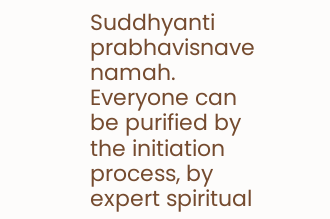Suddhyanti prabhavisnave namah. Everyone can be purified by the initiation process, by expert spiritual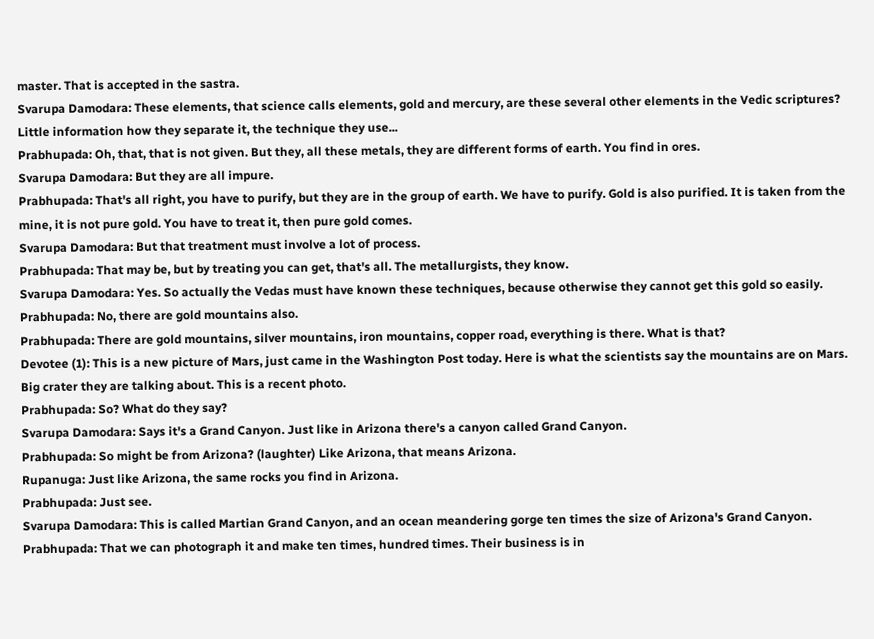master. That is accepted in the sastra.
Svarupa Damodara: These elements, that science calls elements, gold and mercury, are these several other elements in the Vedic scriptures? Little information how they separate it, the technique they use...
Prabhupada: Oh, that, that is not given. But they, all these metals, they are different forms of earth. You find in ores.
Svarupa Damodara: But they are all impure.
Prabhupada: That's all right, you have to purify, but they are in the group of earth. We have to purify. Gold is also purified. It is taken from the mine, it is not pure gold. You have to treat it, then pure gold comes.
Svarupa Damodara: But that treatment must involve a lot of process.
Prabhupada: That may be, but by treating you can get, that's all. The metallurgists, they know.
Svarupa Damodara: Yes. So actually the Vedas must have known these techniques, because otherwise they cannot get this gold so easily.
Prabhupada: No, there are gold mountains also.
Prabhupada: There are gold mountains, silver mountains, iron mountains, copper road, everything is there. What is that?
Devotee (1): This is a new picture of Mars, just came in the Washington Post today. Here is what the scientists say the mountains are on Mars. Big crater they are talking about. This is a recent photo.
Prabhupada: So? What do they say?
Svarupa Damodara: Says it's a Grand Canyon. Just like in Arizona there's a canyon called Grand Canyon.
Prabhupada: So might be from Arizona? (laughter) Like Arizona, that means Arizona.
Rupanuga: Just like Arizona, the same rocks you find in Arizona.
Prabhupada: Just see.
Svarupa Damodara: This is called Martian Grand Canyon, and an ocean meandering gorge ten times the size of Arizona's Grand Canyon.
Prabhupada: That we can photograph it and make ten times, hundred times. Their business is in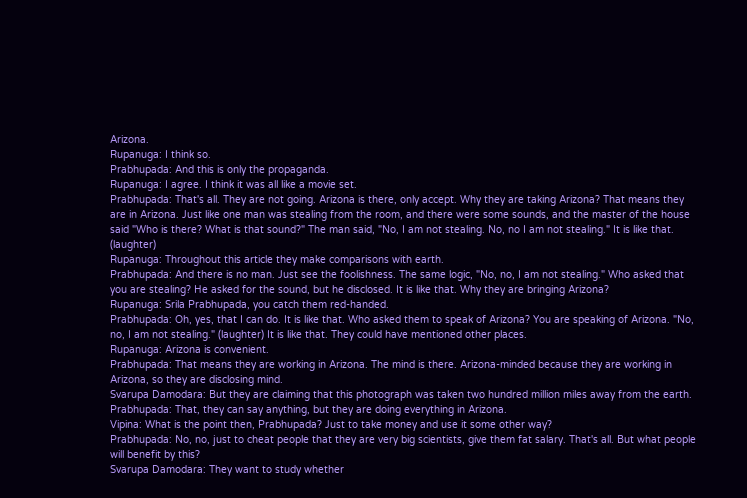Arizona.
Rupanuga: I think so.
Prabhupada: And this is only the propaganda.
Rupanuga: I agree. I think it was all like a movie set.
Prabhupada: That's all. They are not going. Arizona is there, only accept. Why they are taking Arizona? That means they are in Arizona. Just like one man was stealing from the room, and there were some sounds, and the master of the house said "Who is there? What is that sound?" The man said, "No, I am not stealing. No, no I am not stealing." It is like that. (laughter)
Rupanuga: Throughout this article they make comparisons with earth.
Prabhupada: And there is no man. Just see the foolishness. The same logic, "No, no, I am not stealing." Who asked that you are stealing? He asked for the sound, but he disclosed. It is like that. Why they are bringing Arizona?
Rupanuga: Srila Prabhupada, you catch them red-handed.
Prabhupada: Oh, yes, that I can do. It is like that. Who asked them to speak of Arizona? You are speaking of Arizona. "No, no, I am not stealing." (laughter) It is like that. They could have mentioned other places.
Rupanuga: Arizona is convenient.
Prabhupada: That means they are working in Arizona. The mind is there. Arizona-minded because they are working in Arizona, so they are disclosing mind.
Svarupa Damodara: But they are claiming that this photograph was taken two hundred million miles away from the earth.
Prabhupada: That, they can say anything, but they are doing everything in Arizona.
Vipina: What is the point then, Prabhupada? Just to take money and use it some other way?
Prabhupada: No, no, just to cheat people that they are very big scientists, give them fat salary. That's all. But what people will benefit by this?
Svarupa Damodara: They want to study whether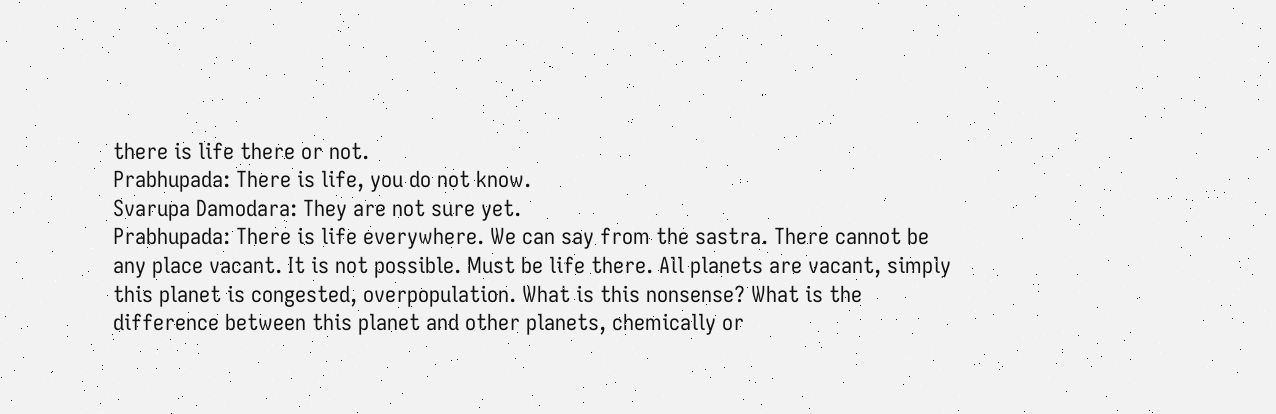there is life there or not.
Prabhupada: There is life, you do not know.
Svarupa Damodara: They are not sure yet.
Prabhupada: There is life everywhere. We can say from the sastra. There cannot be any place vacant. It is not possible. Must be life there. All planets are vacant, simply this planet is congested, overpopulation. What is this nonsense? What is the difference between this planet and other planets, chemically or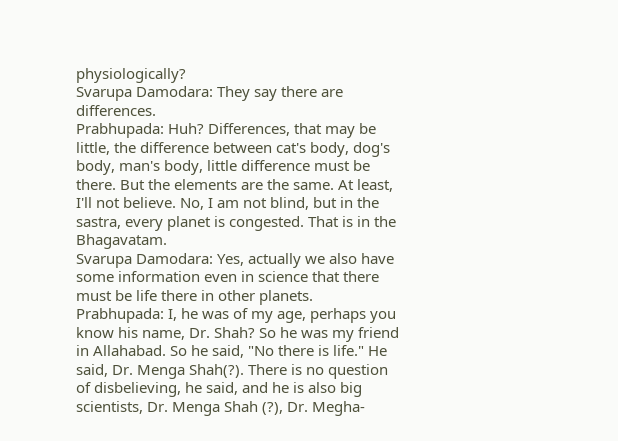physiologically?
Svarupa Damodara: They say there are differences.
Prabhupada: Huh? Differences, that may be little, the difference between cat's body, dog's body, man's body, little difference must be there. But the elements are the same. At least, I'll not believe. No, I am not blind, but in the sastra, every planet is congested. That is in the Bhagavatam.
Svarupa Damodara: Yes, actually we also have some information even in science that there must be life there in other planets.
Prabhupada: I, he was of my age, perhaps you know his name, Dr. Shah? So he was my friend in Allahabad. So he said, "No there is life." He said, Dr. Menga Shah(?). There is no question of disbelieving, he said, and he is also big scientists, Dr. Menga Shah (?), Dr. Megha-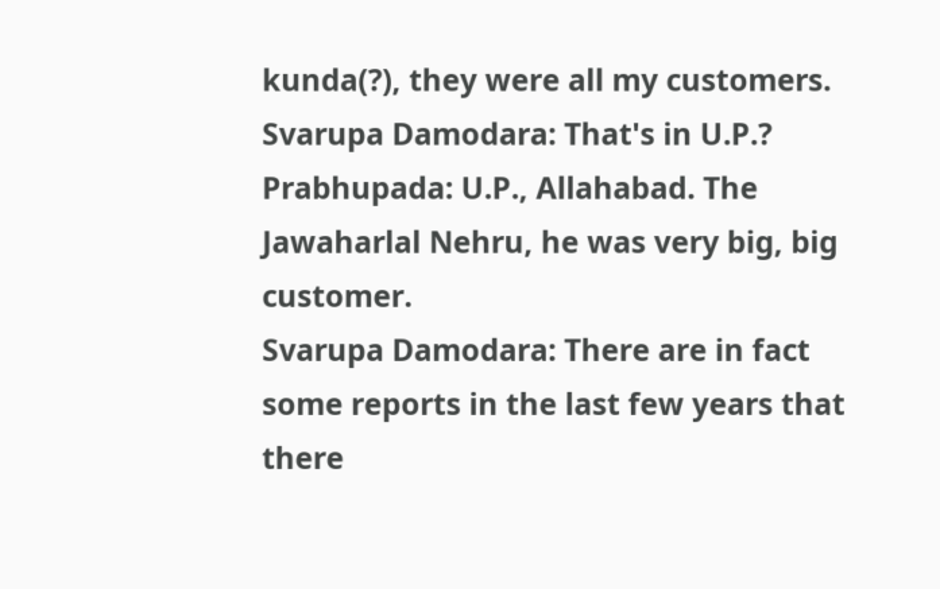kunda(?), they were all my customers.
Svarupa Damodara: That's in U.P.?
Prabhupada: U.P., Allahabad. The Jawaharlal Nehru, he was very big, big customer.
Svarupa Damodara: There are in fact some reports in the last few years that there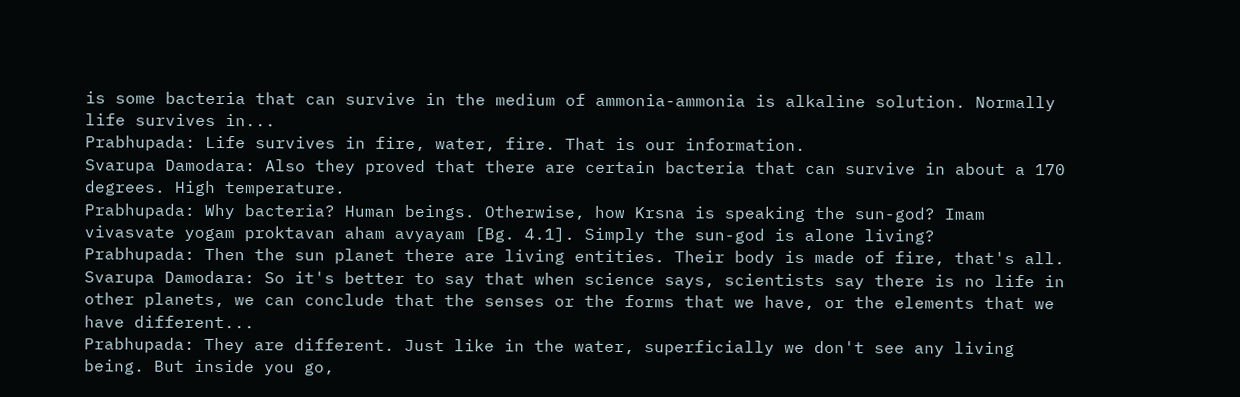is some bacteria that can survive in the medium of ammonia-ammonia is alkaline solution. Normally life survives in...
Prabhupada: Life survives in fire, water, fire. That is our information.
Svarupa Damodara: Also they proved that there are certain bacteria that can survive in about a 170 degrees. High temperature.
Prabhupada: Why bacteria? Human beings. Otherwise, how Krsna is speaking the sun-god? Imam vivasvate yogam proktavan aham avyayam [Bg. 4.1]. Simply the sun-god is alone living?
Prabhupada: Then the sun planet there are living entities. Their body is made of fire, that's all.
Svarupa Damodara: So it's better to say that when science says, scientists say there is no life in other planets, we can conclude that the senses or the forms that we have, or the elements that we have different...
Prabhupada: They are different. Just like in the water, superficially we don't see any living being. But inside you go,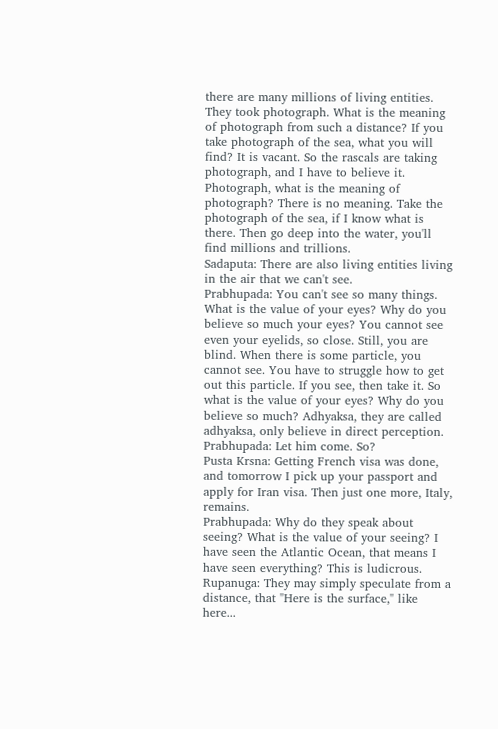there are many millions of living entities. They took photograph. What is the meaning of photograph from such a distance? If you take photograph of the sea, what you will find? It is vacant. So the rascals are taking photograph, and I have to believe it. Photograph, what is the meaning of photograph? There is no meaning. Take the photograph of the sea, if I know what is there. Then go deep into the water, you'll find millions and trillions.
Sadaputa: There are also living entities living in the air that we can't see.
Prabhupada: You can't see so many things. What is the value of your eyes? Why do you believe so much your eyes? You cannot see even your eyelids, so close. Still, you are blind. When there is some particle, you cannot see. You have to struggle how to get out this particle. If you see, then take it. So what is the value of your eyes? Why do you believe so much? Adhyaksa, they are called adhyaksa, only believe in direct perception.
Prabhupada: Let him come. So?
Pusta Krsna: Getting French visa was done, and tomorrow I pick up your passport and apply for Iran visa. Then just one more, Italy, remains.
Prabhupada: Why do they speak about seeing? What is the value of your seeing? I have seen the Atlantic Ocean, that means I have seen everything? This is ludicrous.
Rupanuga: They may simply speculate from a distance, that "Here is the surface," like here...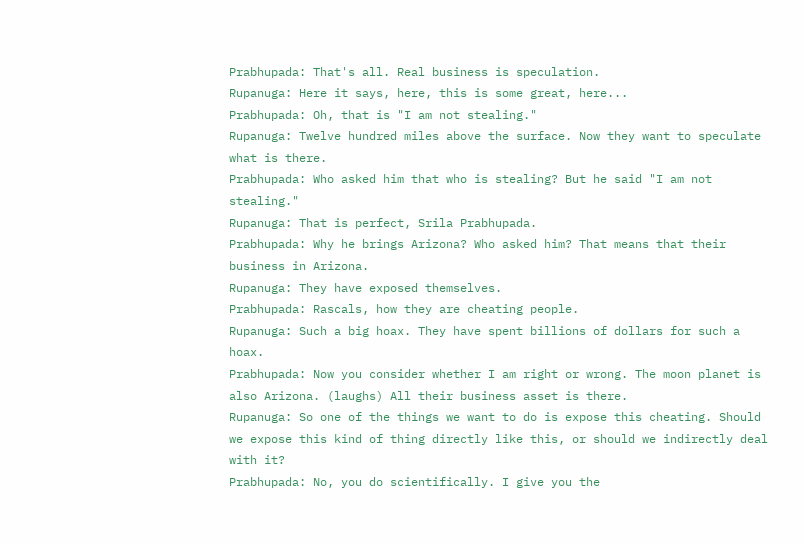Prabhupada: That's all. Real business is speculation.
Rupanuga: Here it says, here, this is some great, here...
Prabhupada: Oh, that is "I am not stealing."
Rupanuga: Twelve hundred miles above the surface. Now they want to speculate what is there.
Prabhupada: Who asked him that who is stealing? But he said "I am not stealing."
Rupanuga: That is perfect, Srila Prabhupada.
Prabhupada: Why he brings Arizona? Who asked him? That means that their business in Arizona.
Rupanuga: They have exposed themselves.
Prabhupada: Rascals, how they are cheating people.
Rupanuga: Such a big hoax. They have spent billions of dollars for such a hoax.
Prabhupada: Now you consider whether I am right or wrong. The moon planet is also Arizona. (laughs) All their business asset is there.
Rupanuga: So one of the things we want to do is expose this cheating. Should we expose this kind of thing directly like this, or should we indirectly deal with it?
Prabhupada: No, you do scientifically. I give you the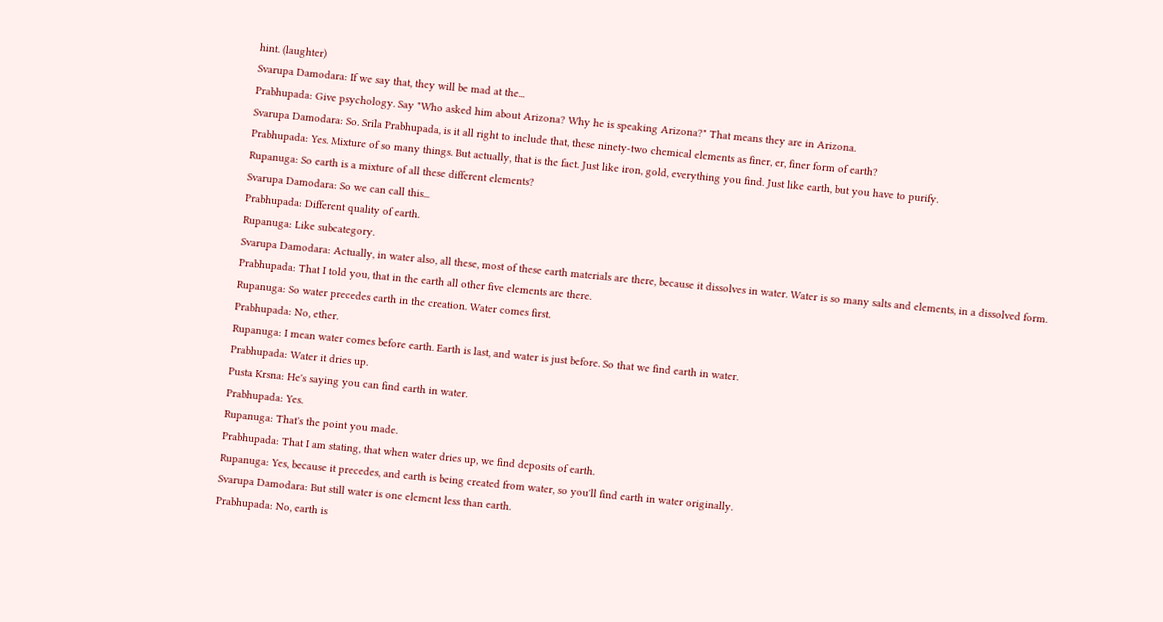hint. (laughter)
Svarupa Damodara: If we say that, they will be mad at the...
Prabhupada: Give psychology. Say "Who asked him about Arizona? Why he is speaking Arizona?" That means they are in Arizona.
Svarupa Damodara: So. Srila Prabhupada, is it all right to include that, these ninety-two chemical elements as finer, er, finer form of earth?
Prabhupada: Yes. Mixture of so many things. But actually, that is the fact. Just like iron, gold, everything you find. Just like earth, but you have to purify.
Rupanuga: So earth is a mixture of all these different elements?
Svarupa Damodara: So we can call this...
Prabhupada: Different quality of earth.
Rupanuga: Like subcategory.
Svarupa Damodara: Actually, in water also, all these, most of these earth materials are there, because it dissolves in water. Water is so many salts and elements, in a dissolved form.
Prabhupada: That I told you, that in the earth all other five elements are there.
Rupanuga: So water precedes earth in the creation. Water comes first.
Prabhupada: No, ether.
Rupanuga: I mean water comes before earth. Earth is last, and water is just before. So that we find earth in water.
Prabhupada: Water it dries up.
Pusta Krsna: He's saying you can find earth in water.
Prabhupada: Yes.
Rupanuga: That's the point you made.
Prabhupada: That I am stating, that when water dries up, we find deposits of earth.
Rupanuga: Yes, because it precedes, and earth is being created from water, so you'll find earth in water originally.
Svarupa Damodara: But still water is one element less than earth.
Prabhupada: No, earth is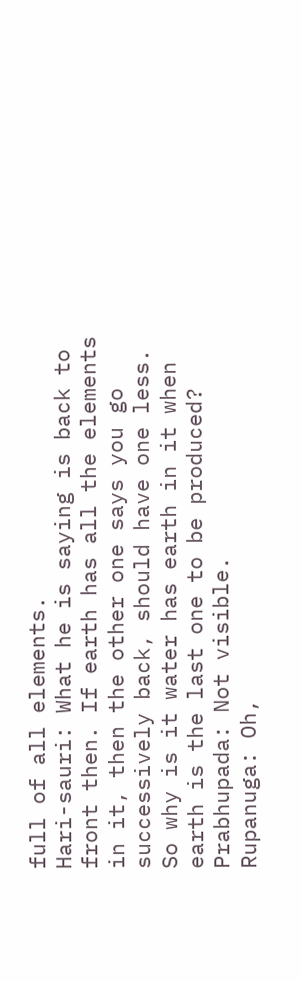full of all elements.
Hari-sauri: What he is saying is back to front then. If earth has all the elements in it, then the other one says you go successively back, should have one less. So why is it water has earth in it when earth is the last one to be produced?
Prabhupada: Not visible.
Rupanuga: Oh,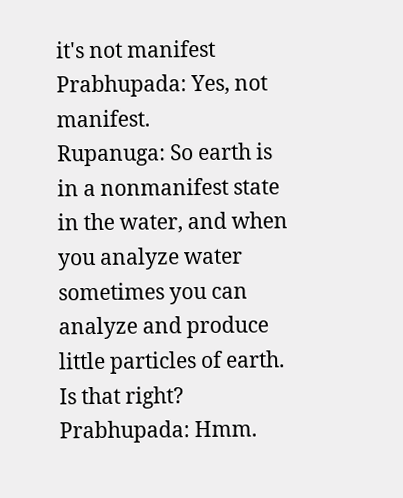it's not manifest
Prabhupada: Yes, not manifest.
Rupanuga: So earth is in a nonmanifest state in the water, and when you analyze water sometimes you can analyze and produce little particles of earth. Is that right?
Prabhupada: Hmm.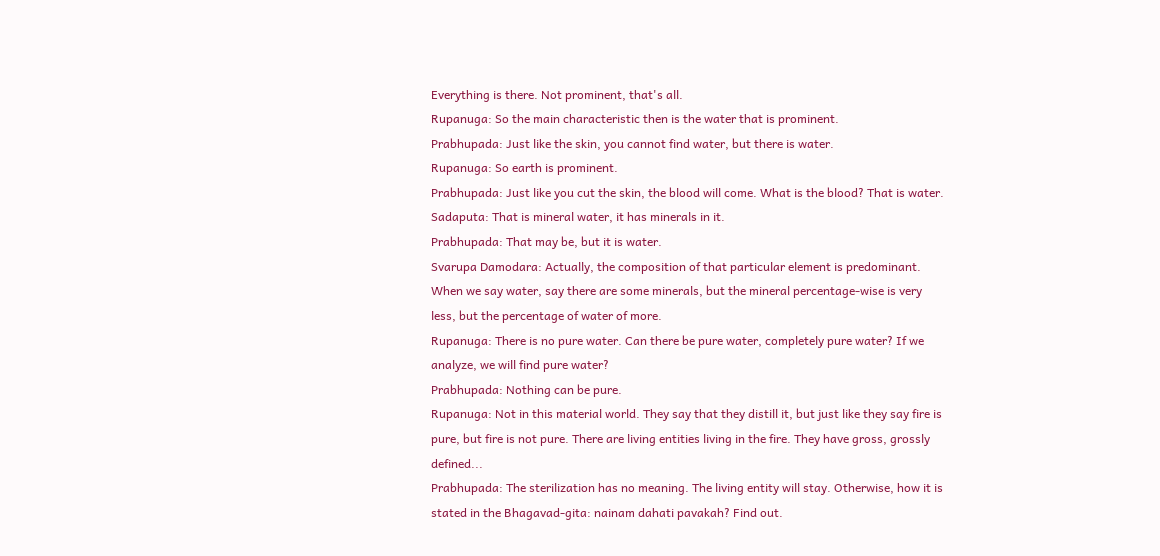Everything is there. Not prominent, that's all.
Rupanuga: So the main characteristic then is the water that is prominent.
Prabhupada: Just like the skin, you cannot find water, but there is water.
Rupanuga: So earth is prominent.
Prabhupada: Just like you cut the skin, the blood will come. What is the blood? That is water.
Sadaputa: That is mineral water, it has minerals in it.
Prabhupada: That may be, but it is water.
Svarupa Damodara: Actually, the composition of that particular element is predominant. When we say water, say there are some minerals, but the mineral percentage-wise is very less, but the percentage of water of more.
Rupanuga: There is no pure water. Can there be pure water, completely pure water? If we analyze, we will find pure water?
Prabhupada: Nothing can be pure.
Rupanuga: Not in this material world. They say that they distill it, but just like they say fire is pure, but fire is not pure. There are living entities living in the fire. They have gross, grossly defined...
Prabhupada: The sterilization has no meaning. The living entity will stay. Otherwise, how it is stated in the Bhagavad-gita: nainam dahati pavakah? Find out.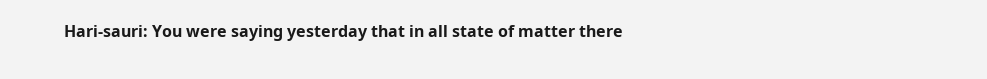Hari-sauri: You were saying yesterday that in all state of matter there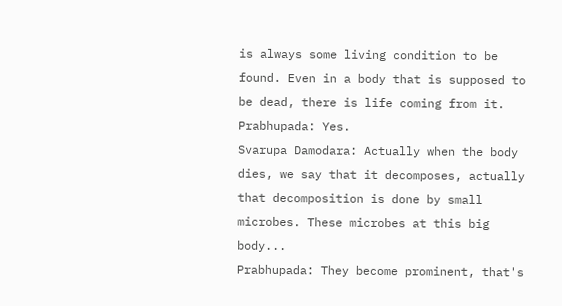is always some living condition to be found. Even in a body that is supposed to be dead, there is life coming from it.
Prabhupada: Yes.
Svarupa Damodara: Actually when the body dies, we say that it decomposes, actually that decomposition is done by small microbes. These microbes at this big body...
Prabhupada: They become prominent, that's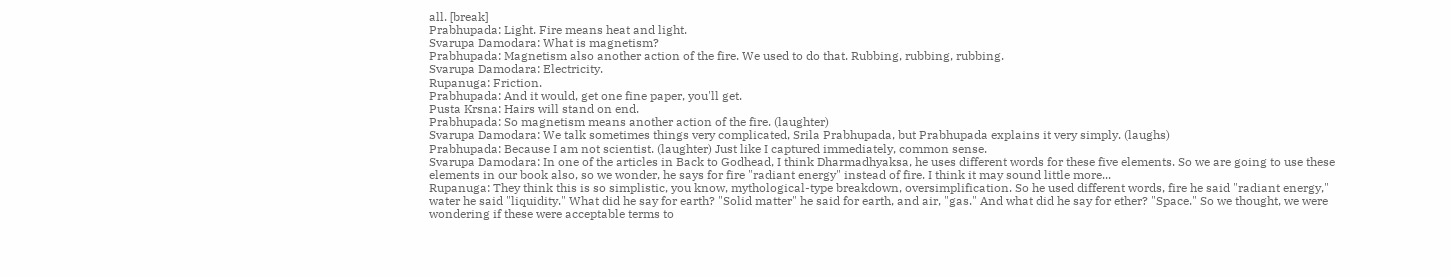all. [break]
Prabhupada: Light. Fire means heat and light.
Svarupa Damodara: What is magnetism?
Prabhupada: Magnetism also another action of the fire. We used to do that. Rubbing, rubbing, rubbing.
Svarupa Damodara: Electricity.
Rupanuga: Friction.
Prabhupada: And it would, get one fine paper, you'll get.
Pusta Krsna: Hairs will stand on end.
Prabhupada: So magnetism means another action of the fire. (laughter)
Svarupa Damodara: We talk sometimes things very complicated, Srila Prabhupada, but Prabhupada explains it very simply. (laughs)
Prabhupada: Because I am not scientist. (laughter) Just like I captured immediately, common sense.
Svarupa Damodara: In one of the articles in Back to Godhead, I think Dharmadhyaksa, he uses different words for these five elements. So we are going to use these elements in our book also, so we wonder, he says for fire "radiant energy" instead of fire. I think it may sound little more...
Rupanuga: They think this is so simplistic, you know, mythological-type breakdown, oversimplification. So he used different words, fire he said "radiant energy," water he said "liquidity." What did he say for earth? "Solid matter" he said for earth, and air, "gas." And what did he say for ether? "Space." So we thought, we were wondering if these were acceptable terms to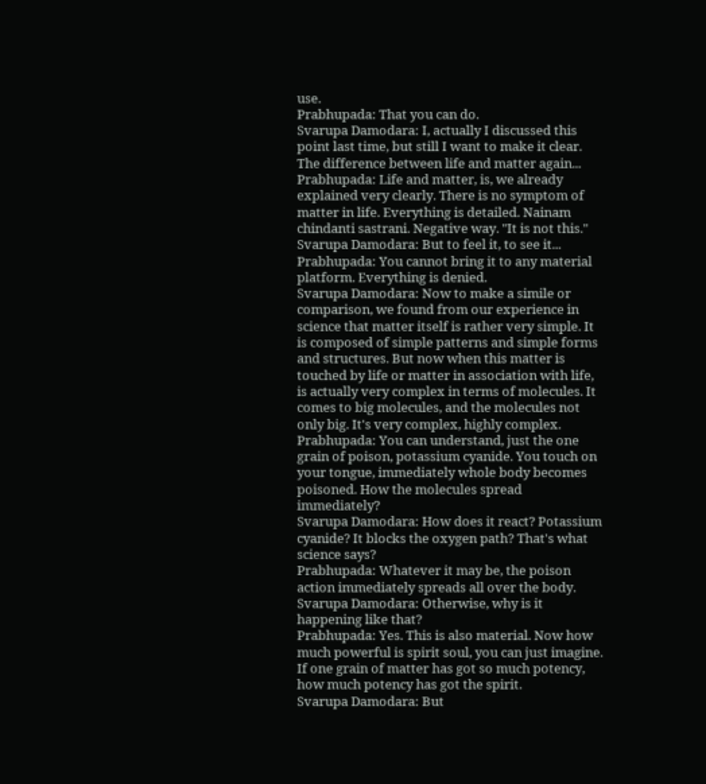use.
Prabhupada: That you can do.
Svarupa Damodara: I, actually I discussed this point last time, but still I want to make it clear. The difference between life and matter again...
Prabhupada: Life and matter, is, we already explained very clearly. There is no symptom of matter in life. Everything is detailed. Nainam chindanti sastrani. Negative way. "It is not this."
Svarupa Damodara: But to feel it, to see it...
Prabhupada: You cannot bring it to any material platform. Everything is denied.
Svarupa Damodara: Now to make a simile or comparison, we found from our experience in science that matter itself is rather very simple. It is composed of simple patterns and simple forms and structures. But now when this matter is touched by life or matter in association with life, is actually very complex in terms of molecules. It comes to big molecules, and the molecules not only big. It's very complex, highly complex.
Prabhupada: You can understand, just the one grain of poison, potassium cyanide. You touch on your tongue, immediately whole body becomes poisoned. How the molecules spread immediately?
Svarupa Damodara: How does it react? Potassium cyanide? It blocks the oxygen path? That's what science says?
Prabhupada: Whatever it may be, the poison action immediately spreads all over the body.
Svarupa Damodara: Otherwise, why is it happening like that?
Prabhupada: Yes. This is also material. Now how much powerful is spirit soul, you can just imagine. If one grain of matter has got so much potency, how much potency has got the spirit.
Svarupa Damodara: But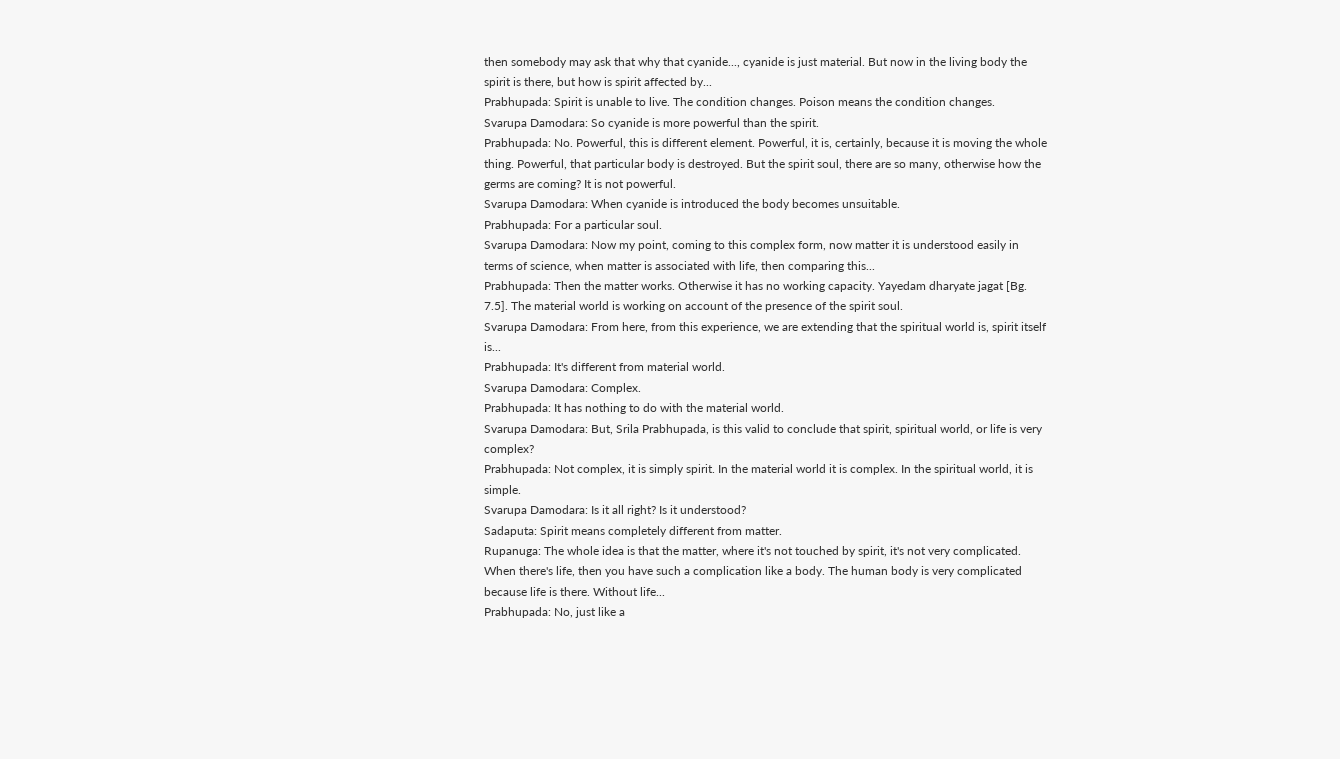then somebody may ask that why that cyanide..., cyanide is just material. But now in the living body the spirit is there, but how is spirit affected by...
Prabhupada: Spirit is unable to live. The condition changes. Poison means the condition changes.
Svarupa Damodara: So cyanide is more powerful than the spirit.
Prabhupada: No. Powerful, this is different element. Powerful, it is, certainly, because it is moving the whole thing. Powerful, that particular body is destroyed. But the spirit soul, there are so many, otherwise how the germs are coming? It is not powerful.
Svarupa Damodara: When cyanide is introduced the body becomes unsuitable.
Prabhupada: For a particular soul.
Svarupa Damodara: Now my point, coming to this complex form, now matter it is understood easily in terms of science, when matter is associated with life, then comparing this...
Prabhupada: Then the matter works. Otherwise it has no working capacity. Yayedam dharyate jagat [Bg. 7.5]. The material world is working on account of the presence of the spirit soul.
Svarupa Damodara: From here, from this experience, we are extending that the spiritual world is, spirit itself is...
Prabhupada: It's different from material world.
Svarupa Damodara: Complex.
Prabhupada: It has nothing to do with the material world.
Svarupa Damodara: But, Srila Prabhupada, is this valid to conclude that spirit, spiritual world, or life is very complex?
Prabhupada: Not complex, it is simply spirit. In the material world it is complex. In the spiritual world, it is simple.
Svarupa Damodara: Is it all right? Is it understood?
Sadaputa: Spirit means completely different from matter.
Rupanuga: The whole idea is that the matter, where it's not touched by spirit, it's not very complicated. When there's life, then you have such a complication like a body. The human body is very complicated because life is there. Without life...
Prabhupada: No, just like a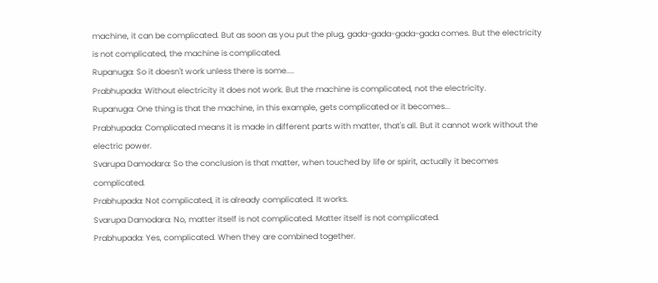machine, it can be complicated. But as soon as you put the plug, gada-gada-gada-gada comes. But the electricity is not complicated, the machine is complicated.
Rupanuga: So it doesn't work unless there is some....
Prabhupada: Without electricity it does not work. But the machine is complicated, not the electricity.
Rupanuga: One thing is that the machine, in this example, gets complicated or it becomes...
Prabhupada: Complicated means it is made in different parts with matter, that's all. But it cannot work without the electric power.
Svarupa Damodara: So the conclusion is that matter, when touched by life or spirit, actually it becomes complicated.
Prabhupada: Not complicated, it is already complicated. It works.
Svarupa Damodara: No, matter itself is not complicated. Matter itself is not complicated.
Prabhupada: Yes, complicated. When they are combined together.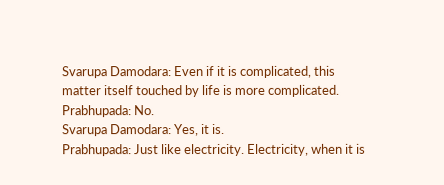Svarupa Damodara: Even if it is complicated, this matter itself touched by life is more complicated.
Prabhupada: No.
Svarupa Damodara: Yes, it is.
Prabhupada: Just like electricity. Electricity, when it is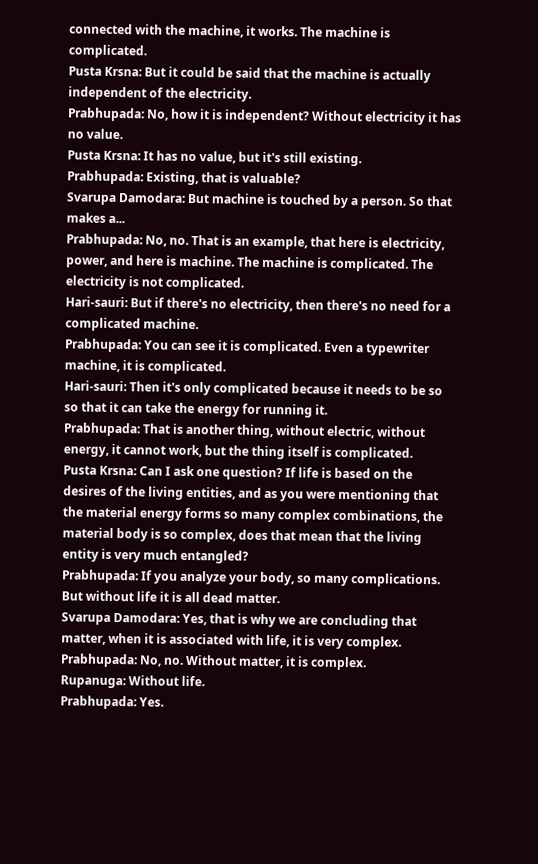connected with the machine, it works. The machine is complicated.
Pusta Krsna: But it could be said that the machine is actually independent of the electricity.
Prabhupada: No, how it is independent? Without electricity it has no value.
Pusta Krsna: It has no value, but it's still existing.
Prabhupada: Existing, that is valuable?
Svarupa Damodara: But machine is touched by a person. So that makes a...
Prabhupada: No, no. That is an example, that here is electricity, power, and here is machine. The machine is complicated. The electricity is not complicated.
Hari-sauri: But if there's no electricity, then there's no need for a complicated machine.
Prabhupada: You can see it is complicated. Even a typewriter machine, it is complicated.
Hari-sauri: Then it's only complicated because it needs to be so so that it can take the energy for running it.
Prabhupada: That is another thing, without electric, without energy, it cannot work, but the thing itself is complicated.
Pusta Krsna: Can I ask one question? If life is based on the desires of the living entities, and as you were mentioning that the material energy forms so many complex combinations, the material body is so complex, does that mean that the living entity is very much entangled?
Prabhupada: If you analyze your body, so many complications. But without life it is all dead matter.
Svarupa Damodara: Yes, that is why we are concluding that matter, when it is associated with life, it is very complex.
Prabhupada: No, no. Without matter, it is complex.
Rupanuga: Without life.
Prabhupada: Yes.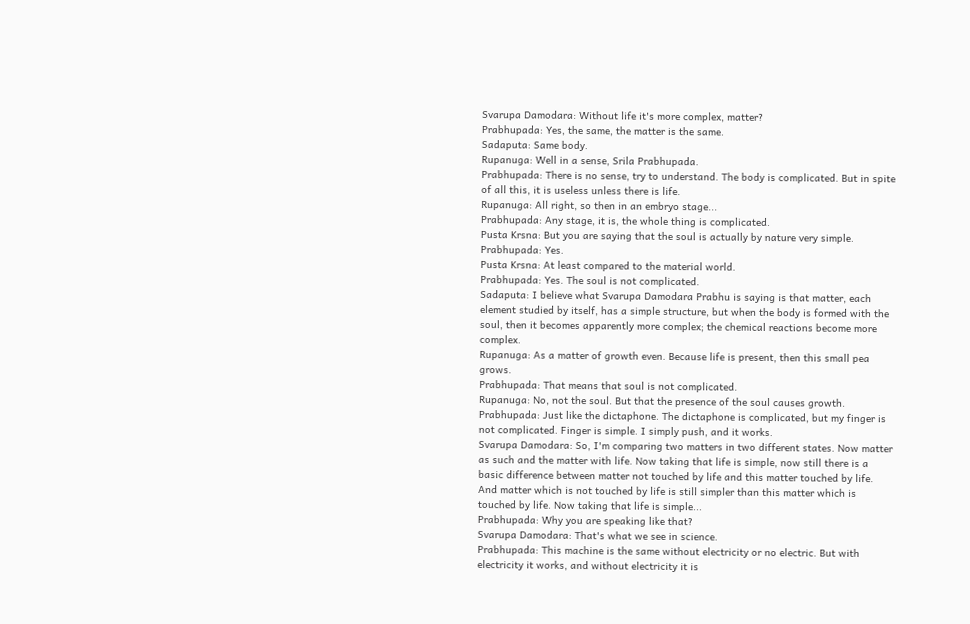Svarupa Damodara: Without life it's more complex, matter?
Prabhupada: Yes, the same, the matter is the same.
Sadaputa: Same body.
Rupanuga: Well in a sense, Srila Prabhupada.
Prabhupada: There is no sense, try to understand. The body is complicated. But in spite of all this, it is useless unless there is life.
Rupanuga: All right, so then in an embryo stage...
Prabhupada: Any stage, it is, the whole thing is complicated.
Pusta Krsna: But you are saying that the soul is actually by nature very simple.
Prabhupada: Yes.
Pusta Krsna: At least compared to the material world.
Prabhupada: Yes. The soul is not complicated.
Sadaputa: I believe what Svarupa Damodara Prabhu is saying is that matter, each element studied by itself, has a simple structure, but when the body is formed with the soul, then it becomes apparently more complex; the chemical reactions become more complex.
Rupanuga: As a matter of growth even. Because life is present, then this small pea grows.
Prabhupada: That means that soul is not complicated.
Rupanuga: No, not the soul. But that the presence of the soul causes growth.
Prabhupada: Just like the dictaphone. The dictaphone is complicated, but my finger is not complicated. Finger is simple. I simply push, and it works.
Svarupa Damodara: So, I'm comparing two matters in two different states. Now matter as such and the matter with life. Now taking that life is simple, now still there is a basic difference between matter not touched by life and this matter touched by life. And matter which is not touched by life is still simpler than this matter which is touched by life. Now taking that life is simple...
Prabhupada: Why you are speaking like that?
Svarupa Damodara: That's what we see in science.
Prabhupada: This machine is the same without electricity or no electric. But with electricity it works, and without electricity it is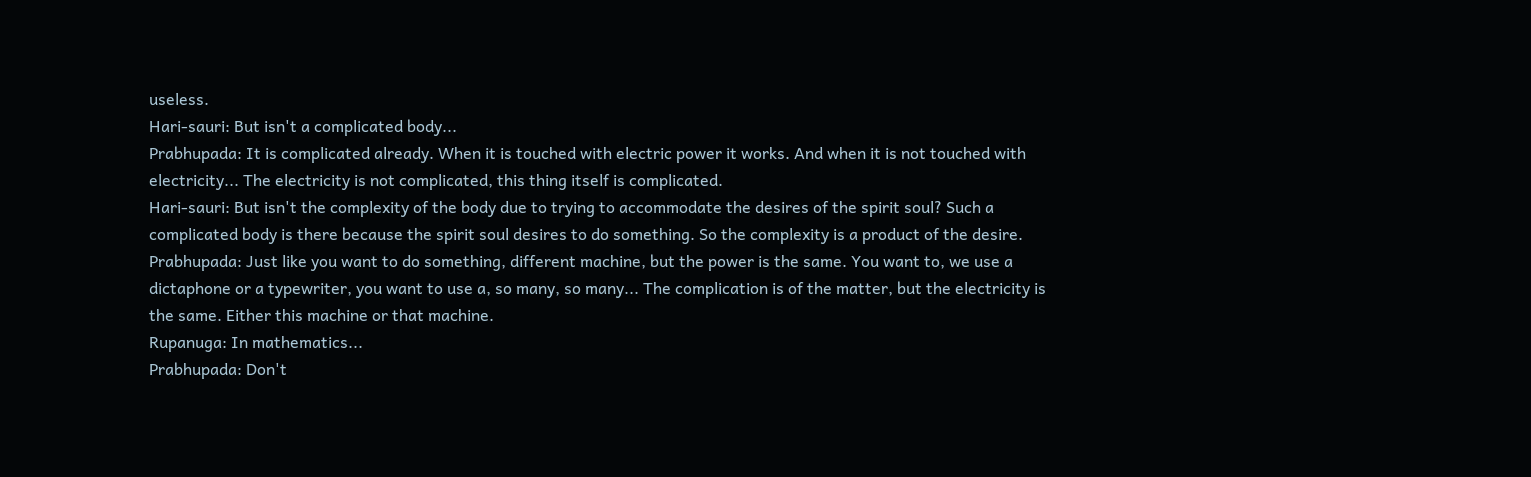useless.
Hari-sauri: But isn't a complicated body...
Prabhupada: It is complicated already. When it is touched with electric power it works. And when it is not touched with electricity... The electricity is not complicated, this thing itself is complicated.
Hari-sauri: But isn't the complexity of the body due to trying to accommodate the desires of the spirit soul? Such a complicated body is there because the spirit soul desires to do something. So the complexity is a product of the desire.
Prabhupada: Just like you want to do something, different machine, but the power is the same. You want to, we use a dictaphone or a typewriter, you want to use a, so many, so many... The complication is of the matter, but the electricity is the same. Either this machine or that machine.
Rupanuga: In mathematics...
Prabhupada: Don't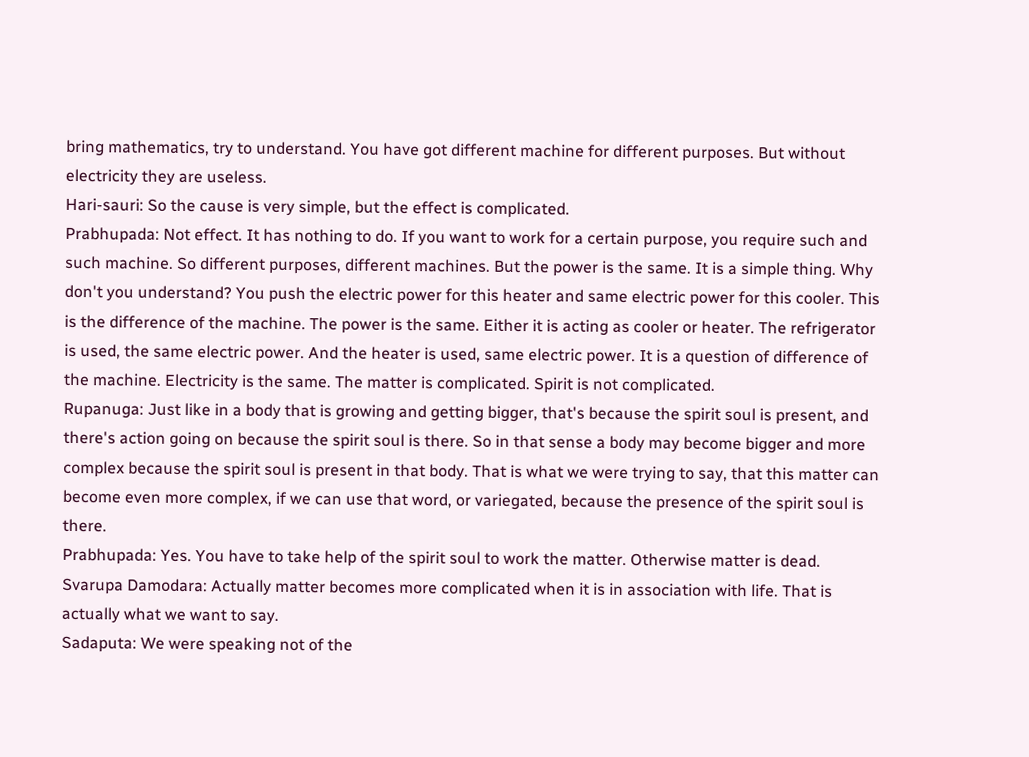bring mathematics, try to understand. You have got different machine for different purposes. But without electricity they are useless.
Hari-sauri: So the cause is very simple, but the effect is complicated.
Prabhupada: Not effect. It has nothing to do. If you want to work for a certain purpose, you require such and such machine. So different purposes, different machines. But the power is the same. It is a simple thing. Why don't you understand? You push the electric power for this heater and same electric power for this cooler. This is the difference of the machine. The power is the same. Either it is acting as cooler or heater. The refrigerator is used, the same electric power. And the heater is used, same electric power. It is a question of difference of the machine. Electricity is the same. The matter is complicated. Spirit is not complicated.
Rupanuga: Just like in a body that is growing and getting bigger, that's because the spirit soul is present, and there's action going on because the spirit soul is there. So in that sense a body may become bigger and more complex because the spirit soul is present in that body. That is what we were trying to say, that this matter can become even more complex, if we can use that word, or variegated, because the presence of the spirit soul is there.
Prabhupada: Yes. You have to take help of the spirit soul to work the matter. Otherwise matter is dead.
Svarupa Damodara: Actually matter becomes more complicated when it is in association with life. That is actually what we want to say.
Sadaputa: We were speaking not of the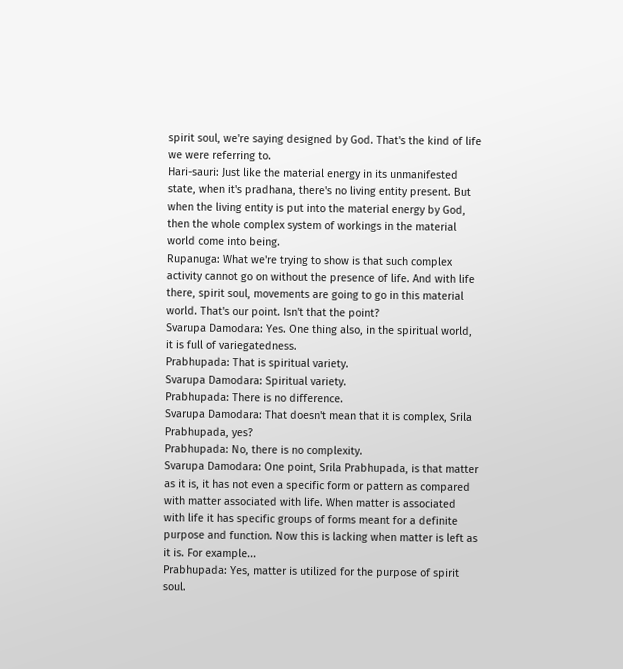spirit soul, we're saying designed by God. That's the kind of life we were referring to.
Hari-sauri: Just like the material energy in its unmanifested state, when it's pradhana, there's no living entity present. But when the living entity is put into the material energy by God, then the whole complex system of workings in the material world come into being.
Rupanuga: What we're trying to show is that such complex activity cannot go on without the presence of life. And with life there, spirit soul, movements are going to go in this material world. That's our point. Isn't that the point?
Svarupa Damodara: Yes. One thing also, in the spiritual world, it is full of variegatedness.
Prabhupada: That is spiritual variety.
Svarupa Damodara: Spiritual variety.
Prabhupada: There is no difference.
Svarupa Damodara: That doesn't mean that it is complex, Srila Prabhupada, yes?
Prabhupada: No, there is no complexity.
Svarupa Damodara: One point, Srila Prabhupada, is that matter as it is, it has not even a specific form or pattern as compared with matter associated with life. When matter is associated with life it has specific groups of forms meant for a definite purpose and function. Now this is lacking when matter is left as it is. For example...
Prabhupada: Yes, matter is utilized for the purpose of spirit soul.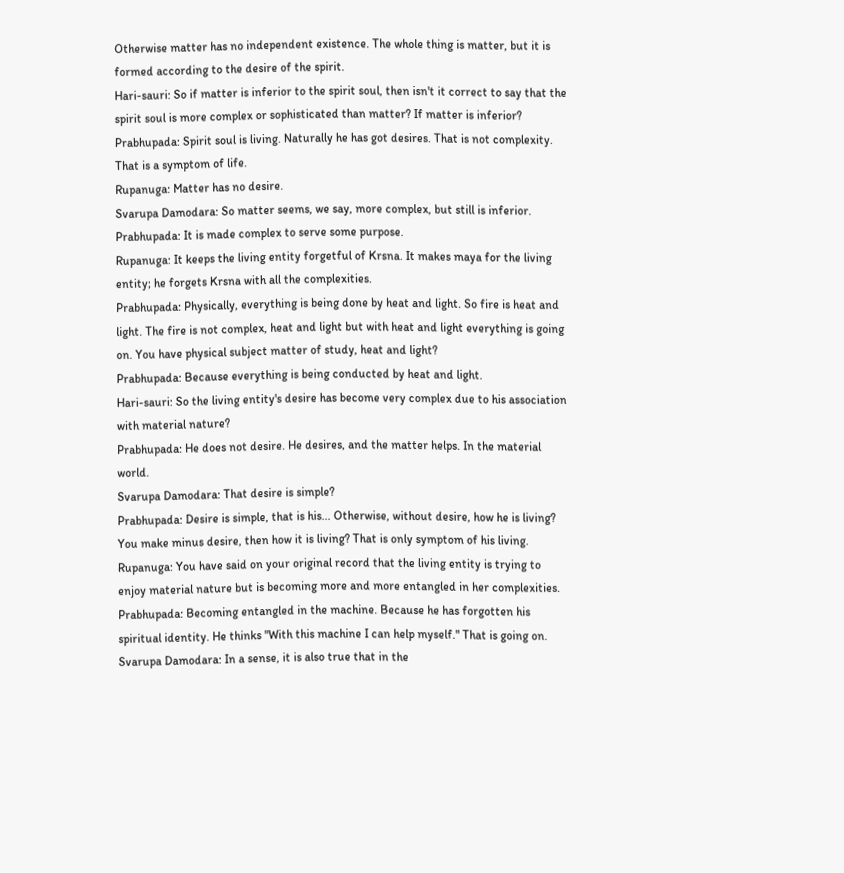Otherwise matter has no independent existence. The whole thing is matter, but it is formed according to the desire of the spirit.
Hari-sauri: So if matter is inferior to the spirit soul, then isn't it correct to say that the spirit soul is more complex or sophisticated than matter? If matter is inferior?
Prabhupada: Spirit soul is living. Naturally he has got desires. That is not complexity. That is a symptom of life.
Rupanuga: Matter has no desire.
Svarupa Damodara: So matter seems, we say, more complex, but still is inferior.
Prabhupada: It is made complex to serve some purpose.
Rupanuga: It keeps the living entity forgetful of Krsna. It makes maya for the living entity; he forgets Krsna with all the complexities.
Prabhupada: Physically, everything is being done by heat and light. So fire is heat and light. The fire is not complex, heat and light but with heat and light everything is going on. You have physical subject matter of study, heat and light?
Prabhupada: Because everything is being conducted by heat and light.
Hari-sauri: So the living entity's desire has become very complex due to his association with material nature?
Prabhupada: He does not desire. He desires, and the matter helps. In the material world.
Svarupa Damodara: That desire is simple?
Prabhupada: Desire is simple, that is his... Otherwise, without desire, how he is living? You make minus desire, then how it is living? That is only symptom of his living.
Rupanuga: You have said on your original record that the living entity is trying to enjoy material nature but is becoming more and more entangled in her complexities.
Prabhupada: Becoming entangled in the machine. Because he has forgotten his spiritual identity. He thinks "With this machine I can help myself." That is going on.
Svarupa Damodara: In a sense, it is also true that in the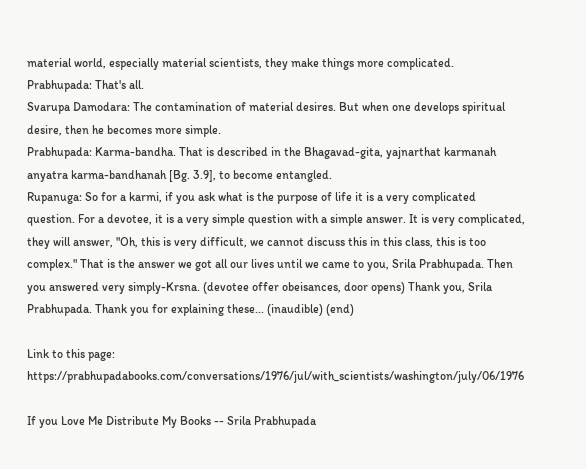material world, especially material scientists, they make things more complicated.
Prabhupada: That's all.
Svarupa Damodara: The contamination of material desires. But when one develops spiritual desire, then he becomes more simple.
Prabhupada: Karma-bandha. That is described in the Bhagavad-gita, yajnarthat karmanah anyatra karma-bandhanah [Bg. 3.9], to become entangled.
Rupanuga: So for a karmi, if you ask what is the purpose of life it is a very complicated question. For a devotee, it is a very simple question with a simple answer. It is very complicated, they will answer, "Oh, this is very difficult, we cannot discuss this in this class, this is too complex." That is the answer we got all our lives until we came to you, Srila Prabhupada. Then you answered very simply-Krsna. (devotee offer obeisances, door opens) Thank you, Srila Prabhupada. Thank you for explaining these... (inaudible) (end)

Link to this page: https://prabhupadabooks.com/conversations/1976/jul/with_scientists/washington/july/06/1976

If you Love Me Distribute My Books -- Srila Prabhupada